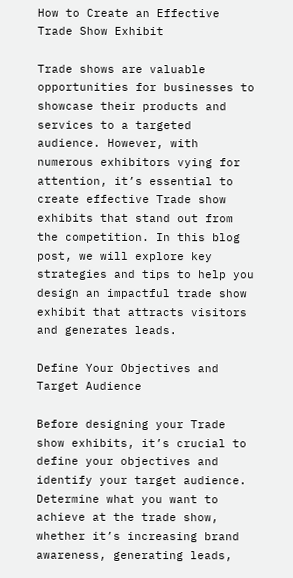How to Create an Effective Trade Show Exhibit

Trade shows are valuable opportunities for businesses to showcase their products and services to a targeted audience. However, with numerous exhibitors vying for attention, it’s essential to create effective Trade show exhibits that stand out from the competition. In this blog post, we will explore key strategies and tips to help you design an impactful trade show exhibit that attracts visitors and generates leads.

Define Your Objectives and Target Audience

Before designing your Trade show exhibits, it’s crucial to define your objectives and identify your target audience. Determine what you want to achieve at the trade show, whether it’s increasing brand awareness, generating leads,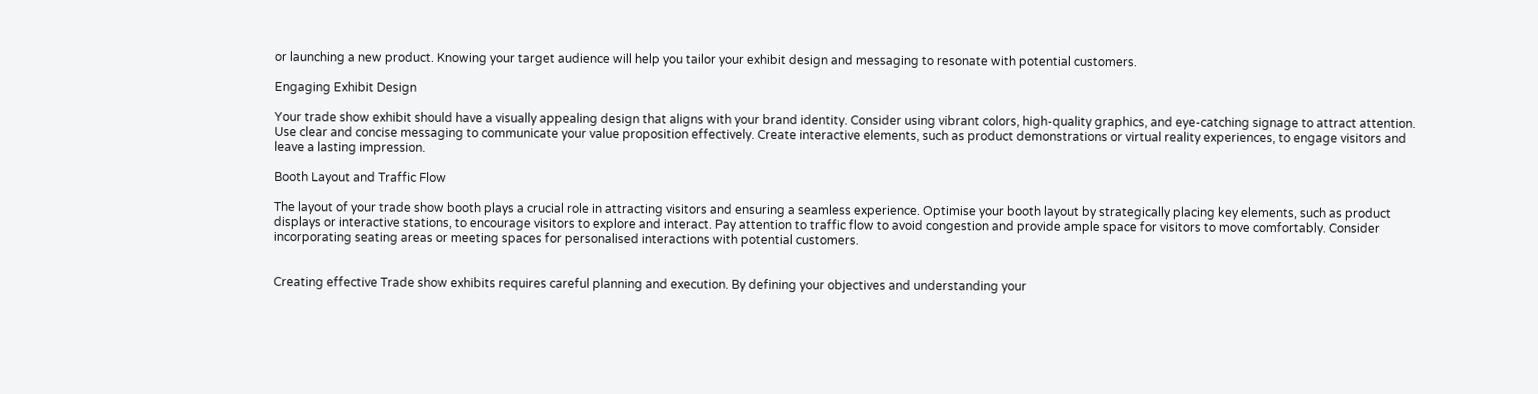or launching a new product. Knowing your target audience will help you tailor your exhibit design and messaging to resonate with potential customers.

Engaging Exhibit Design

Your trade show exhibit should have a visually appealing design that aligns with your brand identity. Consider using vibrant colors, high-quality graphics, and eye-catching signage to attract attention. Use clear and concise messaging to communicate your value proposition effectively. Create interactive elements, such as product demonstrations or virtual reality experiences, to engage visitors and leave a lasting impression.

Booth Layout and Traffic Flow

The layout of your trade show booth plays a crucial role in attracting visitors and ensuring a seamless experience. Optimise your booth layout by strategically placing key elements, such as product displays or interactive stations, to encourage visitors to explore and interact. Pay attention to traffic flow to avoid congestion and provide ample space for visitors to move comfortably. Consider incorporating seating areas or meeting spaces for personalised interactions with potential customers.


Creating effective Trade show exhibits requires careful planning and execution. By defining your objectives and understanding your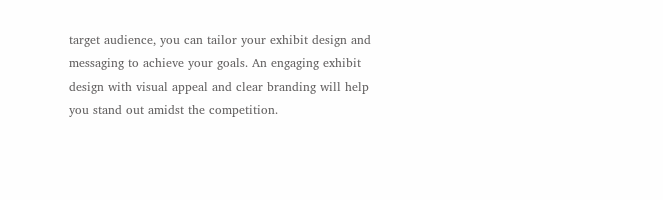target audience, you can tailor your exhibit design and messaging to achieve your goals. An engaging exhibit design with visual appeal and clear branding will help you stand out amidst the competition.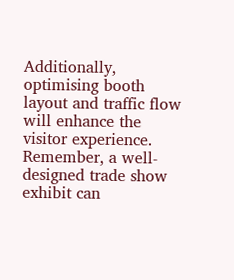Additionally, optimising booth layout and traffic flow will enhance the visitor experience. Remember, a well-designed trade show exhibit can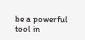be a powerful tool in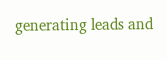generating leads and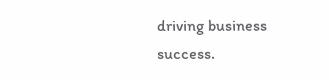driving business success.